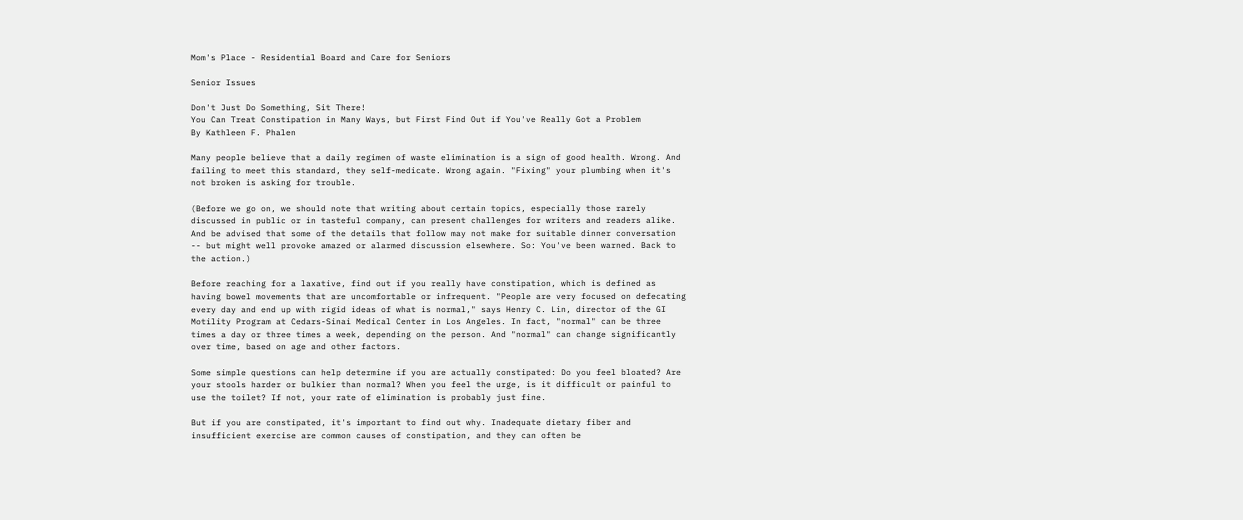Mom's Place - Residential Board and Care for Seniors

Senior Issues

Don't Just Do Something, Sit There!
You Can Treat Constipation in Many Ways, but First Find Out if You've Really Got a Problem
By Kathleen F. Phalen

Many people believe that a daily regimen of waste elimination is a sign of good health. Wrong. And failing to meet this standard, they self-medicate. Wrong again. "Fixing" your plumbing when it's not broken is asking for trouble.

(Before we go on, we should note that writing about certain topics, especially those rarely discussed in public or in tasteful company, can present challenges for writers and readers alike. And be advised that some of the details that follow may not make for suitable dinner conversation -- but might well provoke amazed or alarmed discussion elsewhere. So: You've been warned. Back to the action.)

Before reaching for a laxative, find out if you really have constipation, which is defined as having bowel movements that are uncomfortable or infrequent. "People are very focused on defecating every day and end up with rigid ideas of what is normal," says Henry C. Lin, director of the GI Motility Program at Cedars-Sinai Medical Center in Los Angeles. In fact, "normal" can be three times a day or three times a week, depending on the person. And "normal" can change significantly over time, based on age and other factors.

Some simple questions can help determine if you are actually constipated: Do you feel bloated? Are your stools harder or bulkier than normal? When you feel the urge, is it difficult or painful to use the toilet? If not, your rate of elimination is probably just fine.

But if you are constipated, it's important to find out why. Inadequate dietary fiber and insufficient exercise are common causes of constipation, and they can often be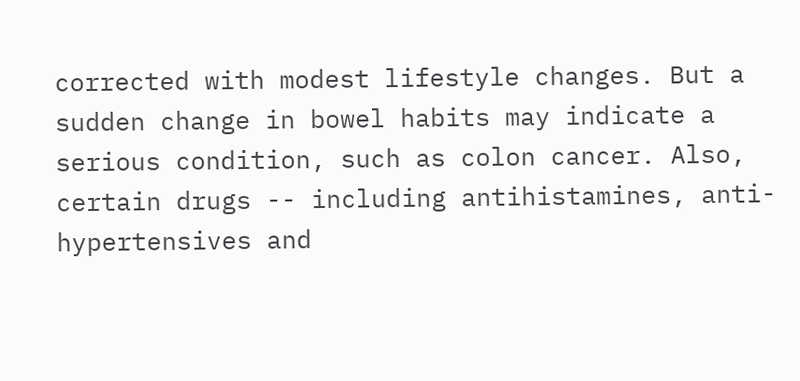corrected with modest lifestyle changes. But a sudden change in bowel habits may indicate a serious condition, such as colon cancer. Also, certain drugs -- including antihistamines, anti-hypertensives and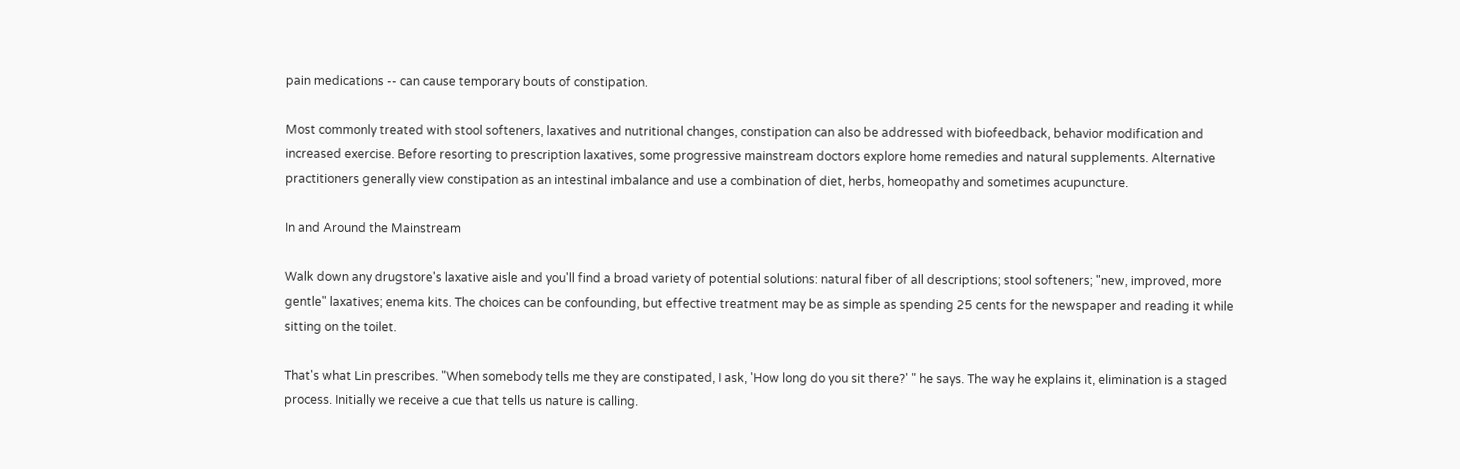pain medications -- can cause temporary bouts of constipation.

Most commonly treated with stool softeners, laxatives and nutritional changes, constipation can also be addressed with biofeedback, behavior modification and increased exercise. Before resorting to prescription laxatives, some progressive mainstream doctors explore home remedies and natural supplements. Alternative practitioners generally view constipation as an intestinal imbalance and use a combination of diet, herbs, homeopathy and sometimes acupuncture.

In and Around the Mainstream

Walk down any drugstore's laxative aisle and you'll find a broad variety of potential solutions: natural fiber of all descriptions; stool softeners; "new, improved, more gentle" laxatives; enema kits. The choices can be confounding, but effective treatment may be as simple as spending 25 cents for the newspaper and reading it while sitting on the toilet.

That's what Lin prescribes. "When somebody tells me they are constipated, I ask, 'How long do you sit there?' " he says. The way he explains it, elimination is a staged process. Initially we receive a cue that tells us nature is calling.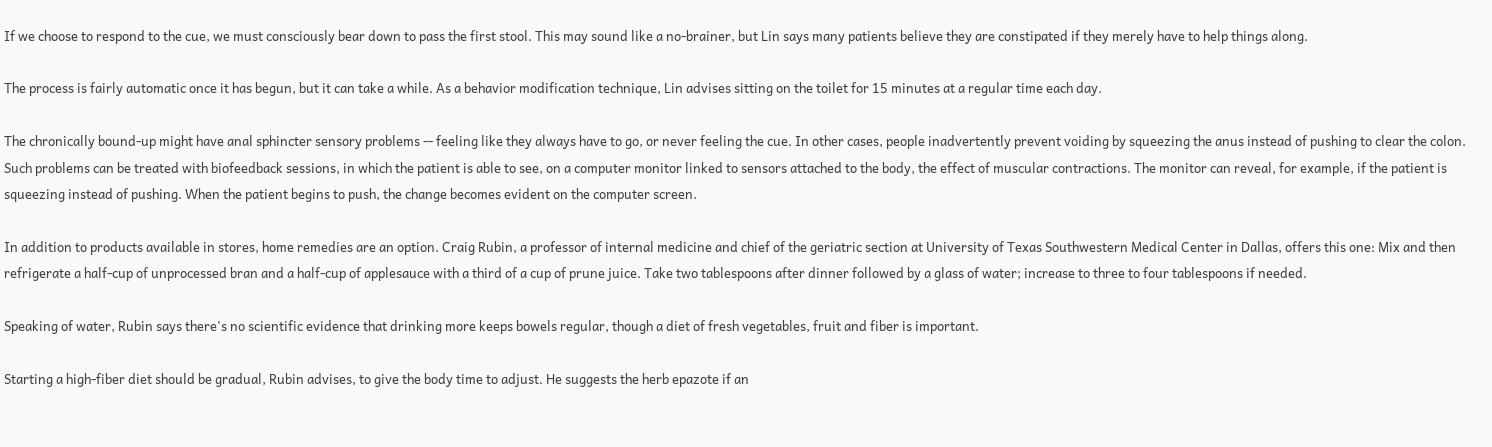If we choose to respond to the cue, we must consciously bear down to pass the first stool. This may sound like a no-brainer, but Lin says many patients believe they are constipated if they merely have to help things along.

The process is fairly automatic once it has begun, but it can take a while. As a behavior modification technique, Lin advises sitting on the toilet for 15 minutes at a regular time each day.

The chronically bound-up might have anal sphincter sensory problems -- feeling like they always have to go, or never feeling the cue. In other cases, people inadvertently prevent voiding by squeezing the anus instead of pushing to clear the colon. Such problems can be treated with biofeedback sessions, in which the patient is able to see, on a computer monitor linked to sensors attached to the body, the effect of muscular contractions. The monitor can reveal, for example, if the patient is squeezing instead of pushing. When the patient begins to push, the change becomes evident on the computer screen.

In addition to products available in stores, home remedies are an option. Craig Rubin, a professor of internal medicine and chief of the geriatric section at University of Texas Southwestern Medical Center in Dallas, offers this one: Mix and then refrigerate a half-cup of unprocessed bran and a half-cup of applesauce with a third of a cup of prune juice. Take two tablespoons after dinner followed by a glass of water; increase to three to four tablespoons if needed.

Speaking of water, Rubin says there's no scientific evidence that drinking more keeps bowels regular, though a diet of fresh vegetables, fruit and fiber is important.

Starting a high-fiber diet should be gradual, Rubin advises, to give the body time to adjust. He suggests the herb epazote if an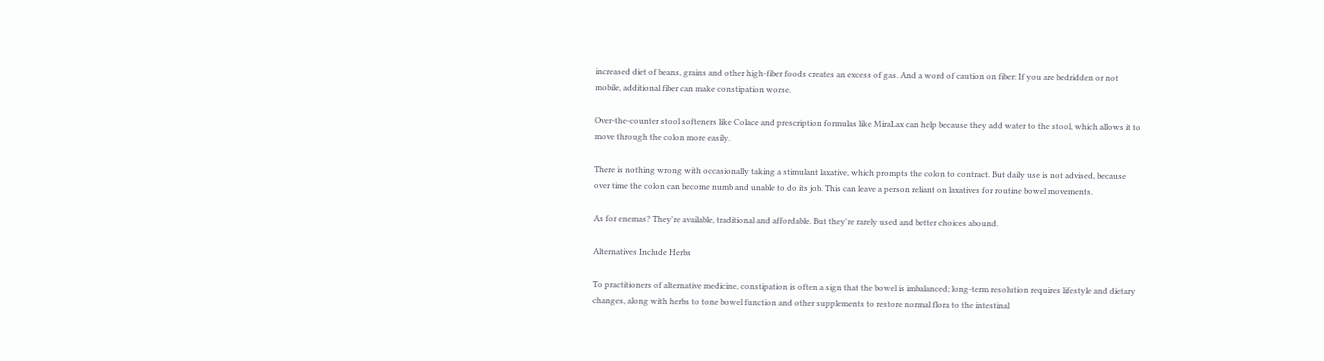increased diet of beans, grains and other high-fiber foods creates an excess of gas. And a word of caution on fiber: If you are bedridden or not mobile, additional fiber can make constipation worse.

Over-the-counter stool softeners like Colace and prescription formulas like MiraLax can help because they add water to the stool, which allows it to move through the colon more easily.

There is nothing wrong with occasionally taking a stimulant laxative, which prompts the colon to contract. But daily use is not advised, because over time the colon can become numb and unable to do its job. This can leave a person reliant on laxatives for routine bowel movements.

As for enemas? They're available, traditional and affordable. But they're rarely used and better choices abound.

Alternatives Include Herbs

To practitioners of alternative medicine, constipation is often a sign that the bowel is imbalanced; long-term resolution requires lifestyle and dietary changes, along with herbs to tone bowel function and other supplements to restore normal flora to the intestinal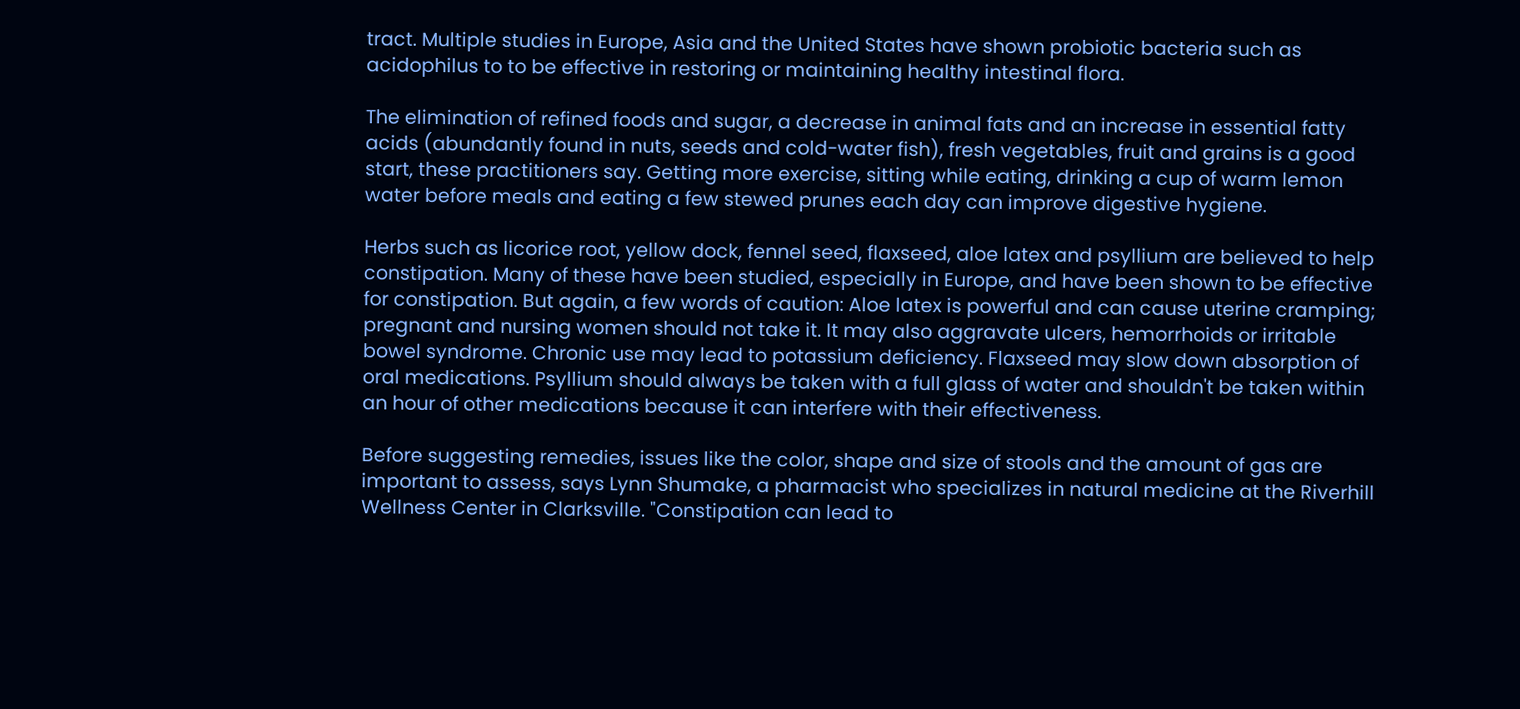tract. Multiple studies in Europe, Asia and the United States have shown probiotic bacteria such as acidophilus to to be effective in restoring or maintaining healthy intestinal flora.

The elimination of refined foods and sugar, a decrease in animal fats and an increase in essential fatty acids (abundantly found in nuts, seeds and cold-water fish), fresh vegetables, fruit and grains is a good start, these practitioners say. Getting more exercise, sitting while eating, drinking a cup of warm lemon water before meals and eating a few stewed prunes each day can improve digestive hygiene.

Herbs such as licorice root, yellow dock, fennel seed, flaxseed, aloe latex and psyllium are believed to help constipation. Many of these have been studied, especially in Europe, and have been shown to be effective for constipation. But again, a few words of caution: Aloe latex is powerful and can cause uterine cramping; pregnant and nursing women should not take it. It may also aggravate ulcers, hemorrhoids or irritable bowel syndrome. Chronic use may lead to potassium deficiency. Flaxseed may slow down absorption of oral medications. Psyllium should always be taken with a full glass of water and shouldn't be taken within an hour of other medications because it can interfere with their effectiveness.

Before suggesting remedies, issues like the color, shape and size of stools and the amount of gas are important to assess, says Lynn Shumake, a pharmacist who specializes in natural medicine at the Riverhill Wellness Center in Clarksville. "Constipation can lead to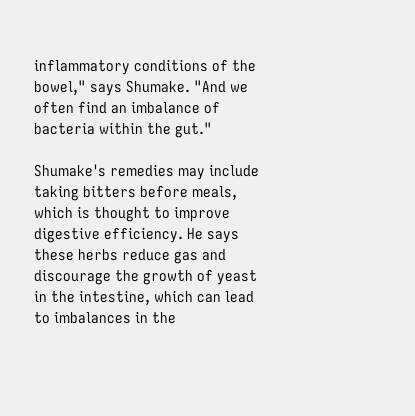inflammatory conditions of the bowel," says Shumake. "And we often find an imbalance of bacteria within the gut."

Shumake's remedies may include taking bitters before meals, which is thought to improve digestive efficiency. He says these herbs reduce gas and discourage the growth of yeast in the intestine, which can lead to imbalances in the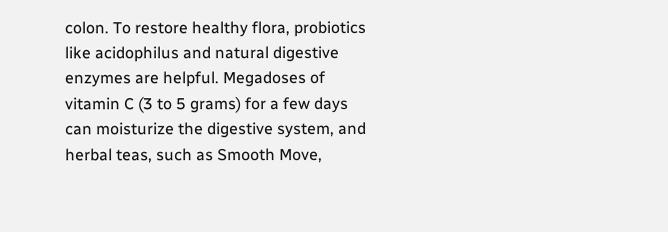colon. To restore healthy flora, probiotics like acidophilus and natural digestive enzymes are helpful. Megadoses of vitamin C (3 to 5 grams) for a few days can moisturize the digestive system, and herbal teas, such as Smooth Move,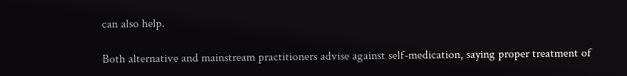can also help.

Both alternative and mainstream practitioners advise against self-medication, saying proper treatment of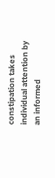constipation takes individual attention by an informed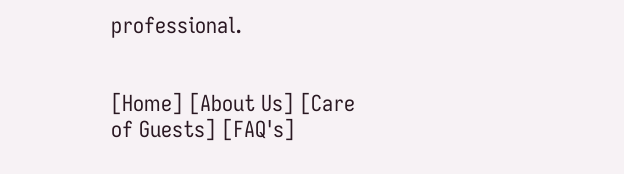professional.


[Home] [About Us] [Care of Guests] [FAQ's]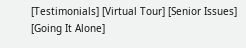[Testimonials] [Virtual Tour] [Senior Issues] [Going It Alone]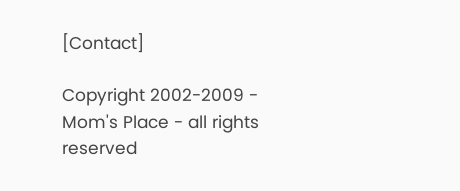[Contact]

Copyright 2002-2009 - Mom's Place - all rights reserved